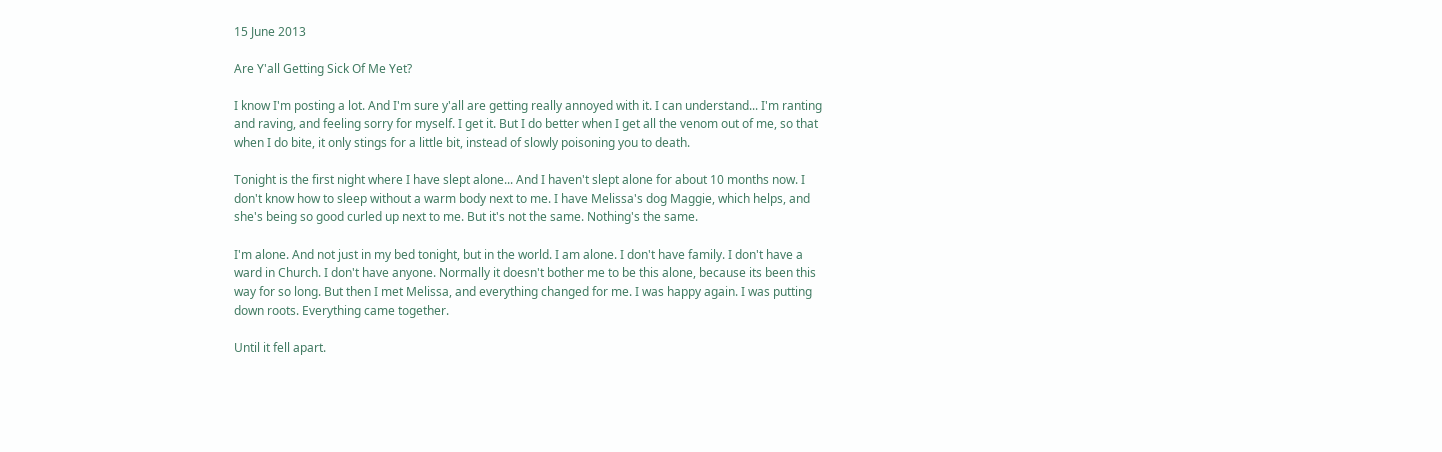15 June 2013

Are Y'all Getting Sick Of Me Yet?

I know I'm posting a lot. And I'm sure y'all are getting really annoyed with it. I can understand... I'm ranting and raving, and feeling sorry for myself. I get it. But I do better when I get all the venom out of me, so that when I do bite, it only stings for a little bit, instead of slowly poisoning you to death.

Tonight is the first night where I have slept alone... And I haven't slept alone for about 10 months now. I don't know how to sleep without a warm body next to me. I have Melissa's dog Maggie, which helps, and she's being so good curled up next to me. But it's not the same. Nothing's the same.

I'm alone. And not just in my bed tonight, but in the world. I am alone. I don't have family. I don't have a ward in Church. I don't have anyone. Normally it doesn't bother me to be this alone, because its been this way for so long. But then I met Melissa, and everything changed for me. I was happy again. I was putting down roots. Everything came together.

Until it fell apart.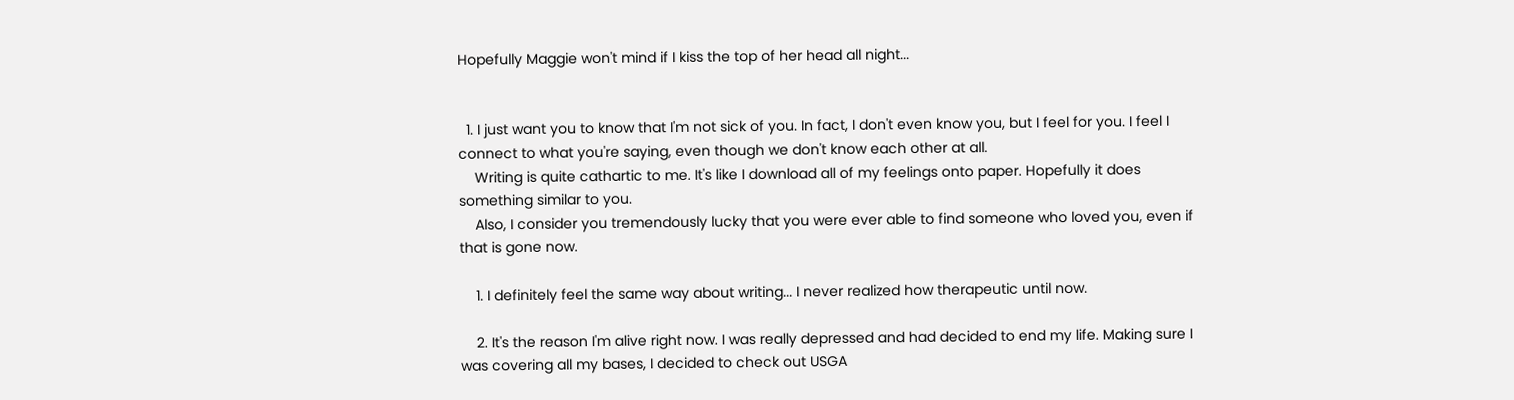Hopefully Maggie won't mind if I kiss the top of her head all night...


  1. I just want you to know that I'm not sick of you. In fact, I don't even know you, but I feel for you. I feel I connect to what you're saying, even though we don't know each other at all.
    Writing is quite cathartic to me. It's like I download all of my feelings onto paper. Hopefully it does something similar to you.
    Also, I consider you tremendously lucky that you were ever able to find someone who loved you, even if that is gone now.

    1. I definitely feel the same way about writing... I never realized how therapeutic until now.

    2. It's the reason I'm alive right now. I was really depressed and had decided to end my life. Making sure I was covering all my bases, I decided to check out USGA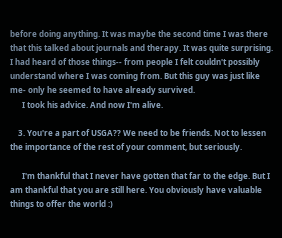before doing anything. It was maybe the second time I was there that this talked about journals and therapy. It was quite surprising. I had heard of those things-- from people I felt couldn't possibly understand where I was coming from. But this guy was just like me- only he seemed to have already survived.
      I took his advice. And now I'm alive.

    3. You're a part of USGA?? We need to be friends. Not to lessen the importance of the rest of your comment, but seriously.

      I'm thankful that I never have gotten that far to the edge. But I am thankful that you are still here. You obviously have valuable things to offer the world :)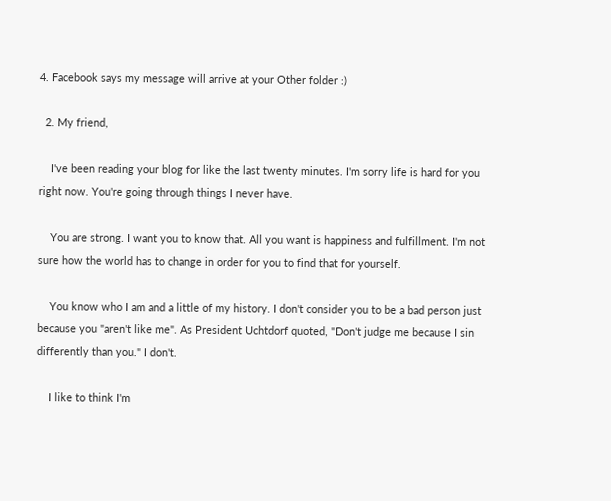4. Facebook says my message will arrive at your Other folder :)

  2. My friend,

    I've been reading your blog for like the last twenty minutes. I'm sorry life is hard for you right now. You're going through things I never have.

    You are strong. I want you to know that. All you want is happiness and fulfillment. I'm not sure how the world has to change in order for you to find that for yourself.

    You know who I am and a little of my history. I don't consider you to be a bad person just because you "aren't like me". As President Uchtdorf quoted, "Don't judge me because I sin differently than you." I don't.

    I like to think I'm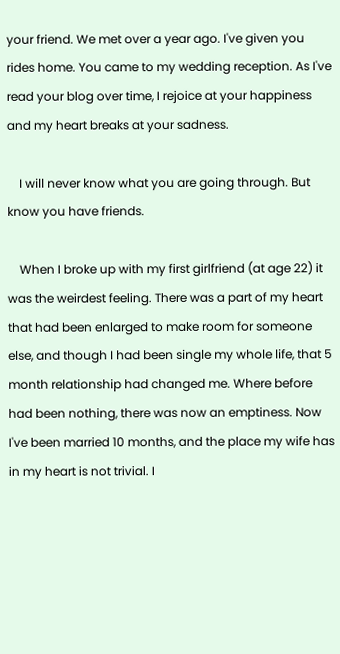your friend. We met over a year ago. I've given you rides home. You came to my wedding reception. As I've read your blog over time, I rejoice at your happiness and my heart breaks at your sadness.

    I will never know what you are going through. But know you have friends.

    When I broke up with my first girlfriend (at age 22) it was the weirdest feeling. There was a part of my heart that had been enlarged to make room for someone else, and though I had been single my whole life, that 5 month relationship had changed me. Where before had been nothing, there was now an emptiness. Now I've been married 10 months, and the place my wife has in my heart is not trivial. I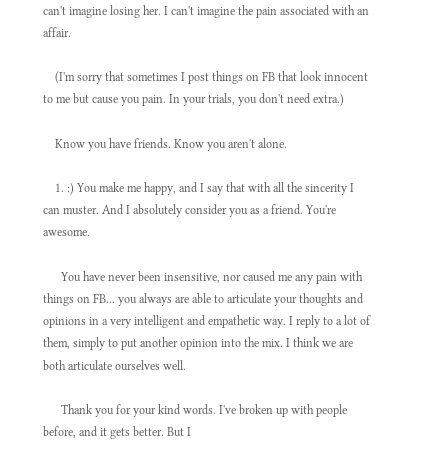can't imagine losing her. I can't imagine the pain associated with an affair.

    (I'm sorry that sometimes I post things on FB that look innocent to me but cause you pain. In your trials, you don't need extra.)

    Know you have friends. Know you aren't alone.

    1. :) You make me happy, and I say that with all the sincerity I can muster. And I absolutely consider you as a friend. You're awesome.

      You have never been insensitive, nor caused me any pain with things on FB... you always are able to articulate your thoughts and opinions in a very intelligent and empathetic way. I reply to a lot of them, simply to put another opinion into the mix. I think we are both articulate ourselves well.

      Thank you for your kind words. I've broken up with people before, and it gets better. But I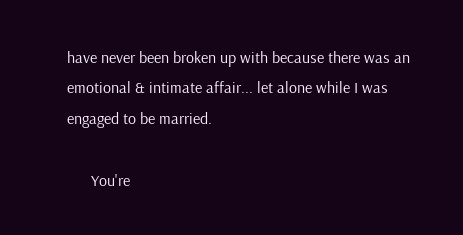have never been broken up with because there was an emotional & intimate affair... let alone while I was engaged to be married.

      You're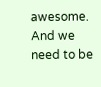awesome. And we need to be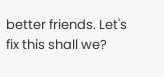better friends. Let's fix this shall we?